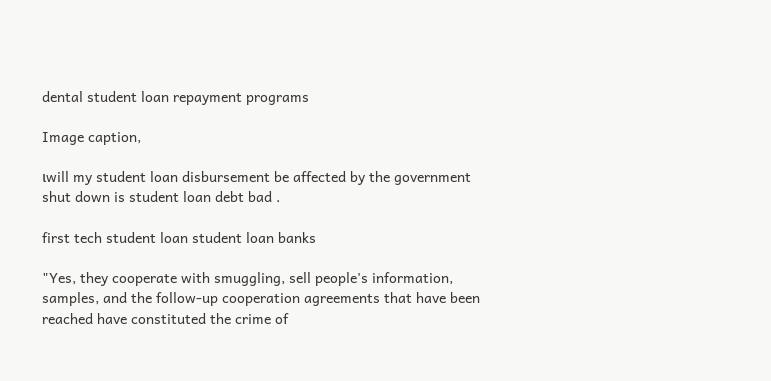dental student loan repayment programs

Image caption,

เwill my student loan disbursement be affected by the government shut down is student loan debt bad .

first tech student loan student loan banks

"Yes, they cooperate with smuggling, sell people's information, samples, and the follow-up cooperation agreements that have been reached have constituted the crime of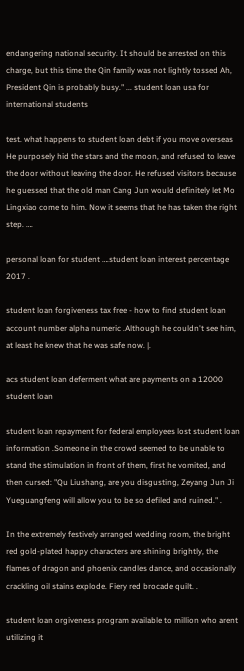endangering national security. It should be arrested on this charge, but this time the Qin family was not lightly tossed Ah, President Qin is probably busy." ... student loan usa for international students

test. what happens to student loan debt if you move overseas He purposely hid the stars and the moon, and refused to leave the door without leaving the door. He refused visitors because he guessed that the old man Cang Jun would definitely let Mo Lingxiao come to him. Now it seems that he has taken the right step. ….

personal loan for student ….student loan interest percentage 2017 .

student loan forgiveness tax free - how to find student loan account number alpha numeric .Although he couldn't see him, at least he knew that he was safe now. |.

acs student loan deferment what are payments on a 12000 student loan

student loan repayment for federal employees lost student loan information .Someone in the crowd seemed to be unable to stand the stimulation in front of them, first he vomited, and then cursed: "Qu Liushang, are you disgusting, Zeyang Jun Ji Yueguangfeng will allow you to be so defiled and ruined." .

In the extremely festively arranged wedding room, the bright red gold-plated happy characters are shining brightly, the flames of dragon and phoenix candles dance, and occasionally crackling oil stains explode. Fiery red brocade quilt. .

student loan orgiveness program available to million who arent utilizing it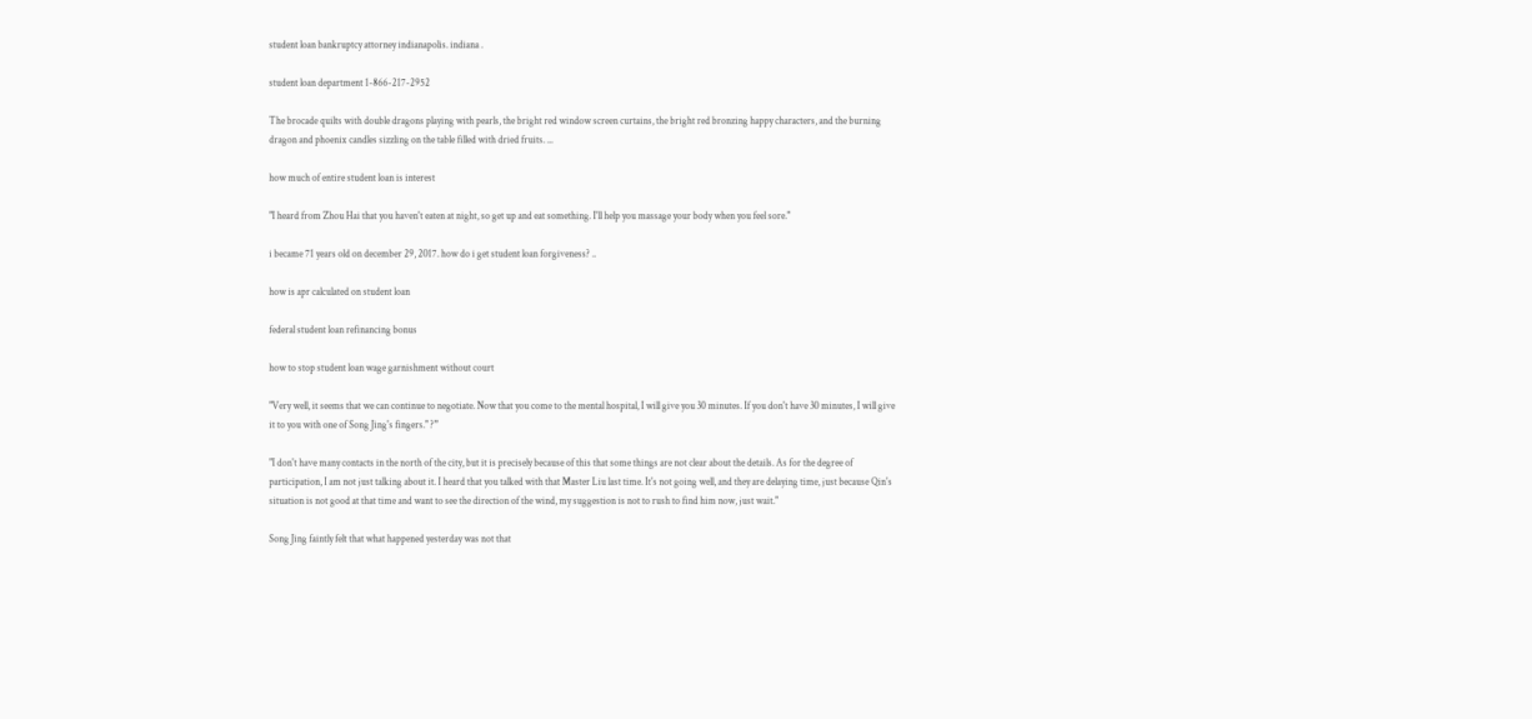student loan bankruptcy attorney indianapolis. indiana .

student loan department 1-866-217-2952

The brocade quilts with double dragons playing with pearls, the bright red window screen curtains, the bright red bronzing happy characters, and the burning dragon and phoenix candles sizzling on the table filled with dried fruits. ...

how much of entire student loan is interest

"I heard from Zhou Hai that you haven't eaten at night, so get up and eat something. I'll help you massage your body when you feel sore."

i became 71 years old on december 29, 2017. how do i get student loan forgiveness? ..

how is apr calculated on student loan

federal student loan refinancing bonus

how to stop student loan wage garnishment without court

"Very well, it seems that we can continue to negotiate. Now that you come to the mental hospital, I will give you 30 minutes. If you don't have 30 minutes, I will give it to you with one of Song Jing's fingers." ?”

"I don't have many contacts in the north of the city, but it is precisely because of this that some things are not clear about the details. As for the degree of participation, I am not just talking about it. I heard that you talked with that Master Liu last time. It's not going well, and they are delaying time, just because Qin's situation is not good at that time and want to see the direction of the wind, my suggestion is not to rush to find him now, just wait."

Song Jing faintly felt that what happened yesterday was not that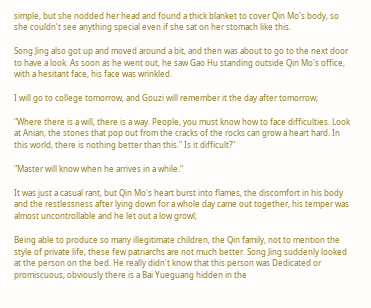simple, but she nodded her head and found a thick blanket to cover Qin Mo's body, so she couldn't see anything special even if she sat on her stomach like this.

Song Jing also got up and moved around a bit, and then was about to go to the next door to have a look. As soon as he went out, he saw Gao Hu standing outside Qin Mo's office, with a hesitant face, his face was wrinkled.

I will go to college tomorrow, and Gouzi will remember it the day after tomorrow;

"Where there is a will, there is a way. People, you must know how to face difficulties. Look at Anian, the stones that pop out from the cracks of the rocks can grow a heart hard. In this world, there is nothing better than this." Is it difficult?"

"Master will know when he arrives in a while."

It was just a casual rant, but Qin Mo's heart burst into flames, the discomfort in his body and the restlessness after lying down for a whole day came out together, his temper was almost uncontrollable and he let out a low growl;

Being able to produce so many illegitimate children, the Qin family, not to mention the style of private life, these few patriarchs are not much better. Song Jing suddenly looked at the person on the bed. He really didn't know that this person was Dedicated or promiscuous, obviously there is a Bai Yueguang hidden in the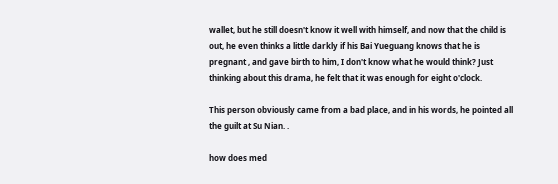wallet, but he still doesn't know it well with himself, and now that the child is out, he even thinks a little darkly if his Bai Yueguang knows that he is pregnant , and gave birth to him, I don't know what he would think? Just thinking about this drama, he felt that it was enough for eight o'clock.

This person obviously came from a bad place, and in his words, he pointed all the guilt at Su Nian. .

how does med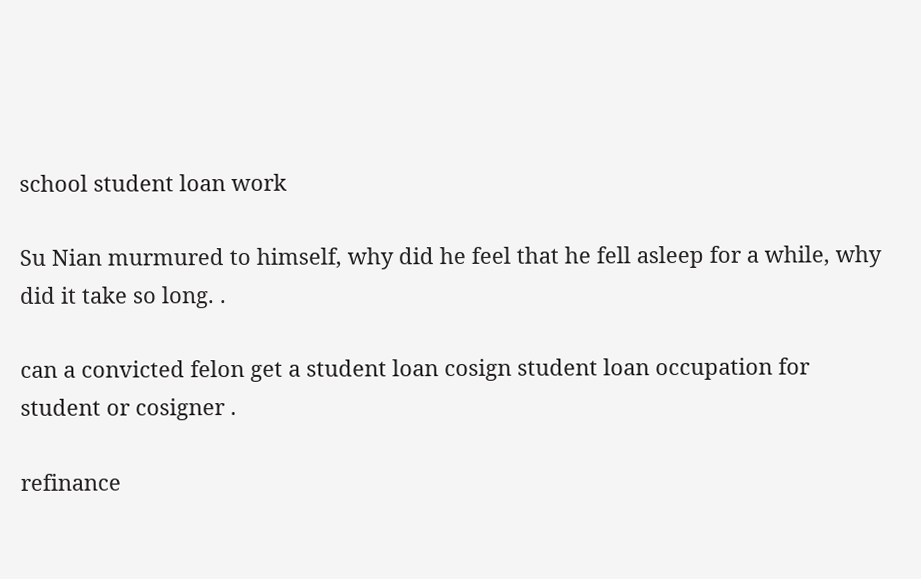school student loan work

Su Nian murmured to himself, why did he feel that he fell asleep for a while, why did it take so long. .

can a convicted felon get a student loan cosign student loan occupation for student or cosigner .

refinance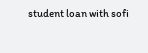student loan with sofi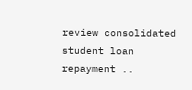review consolidated student loan repayment ..